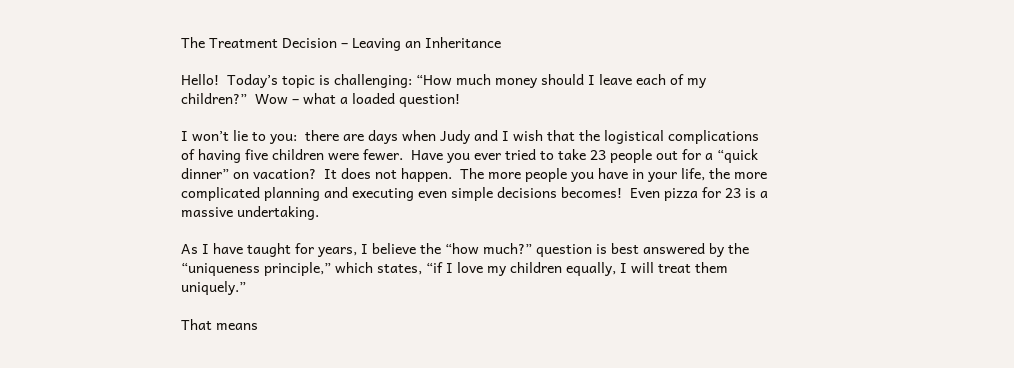The Treatment Decision – Leaving an Inheritance

Hello!  Today’s topic is challenging: “How much money should I leave each of my children?”  Wow – what a loaded question!

I won’t lie to you:  there are days when Judy and I wish that the logistical complications of having five children were fewer.  Have you ever tried to take 23 people out for a “quick dinner” on vacation?  It does not happen.  The more people you have in your life, the more complicated planning and executing even simple decisions becomes!  Even pizza for 23 is a massive undertaking.

As I have taught for years, I believe the “how much?” question is best answered by the “uniqueness principle,” which states, “if I love my children equally, I will treat them uniquely.”

That means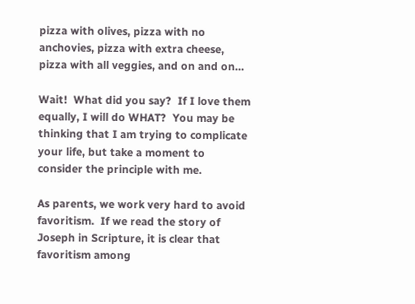pizza with olives, pizza with no anchovies, pizza with extra cheese, pizza with all veggies, and on and on…

Wait!  What did you say?  If I love them equally, I will do WHAT?  You may be thinking that I am trying to complicate your life, but take a moment to consider the principle with me.

As parents, we work very hard to avoid favoritism.  If we read the story of Joseph in Scripture, it is clear that favoritism among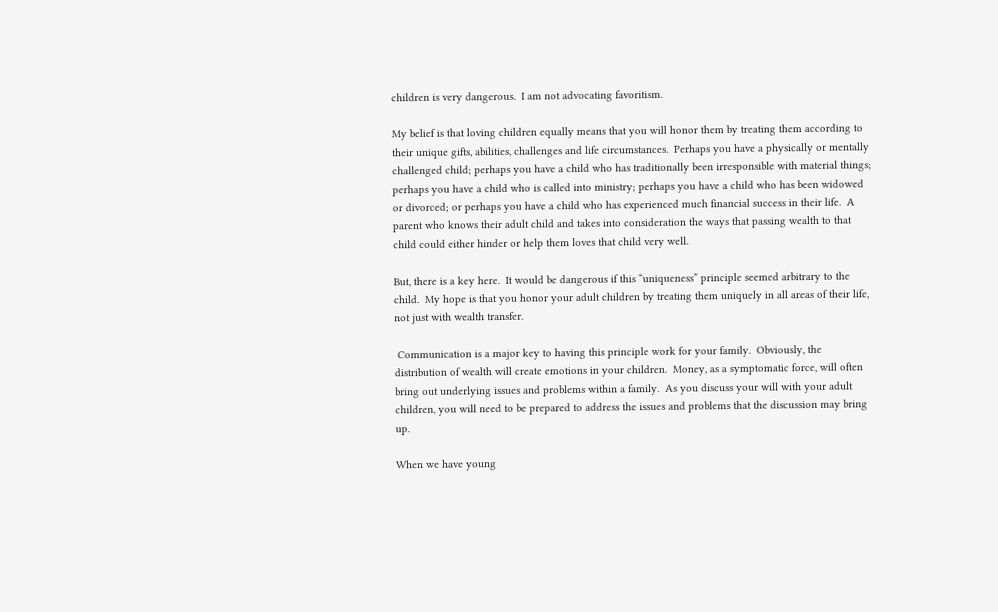children is very dangerous.  I am not advocating favoritism.

My belief is that loving children equally means that you will honor them by treating them according to their unique gifts, abilities, challenges and life circumstances.  Perhaps you have a physically or mentally challenged child; perhaps you have a child who has traditionally been irresponsible with material things; perhaps you have a child who is called into ministry; perhaps you have a child who has been widowed or divorced; or perhaps you have a child who has experienced much financial success in their life.  A parent who knows their adult child and takes into consideration the ways that passing wealth to that child could either hinder or help them loves that child very well.

But, there is a key here.  It would be dangerous if this “uniqueness” principle seemed arbitrary to the child.  My hope is that you honor your adult children by treating them uniquely in all areas of their life, not just with wealth transfer.

 Communication is a major key to having this principle work for your family.  Obviously, the distribution of wealth will create emotions in your children.  Money, as a symptomatic force, will often bring out underlying issues and problems within a family.  As you discuss your will with your adult children, you will need to be prepared to address the issues and problems that the discussion may bring up.

When we have young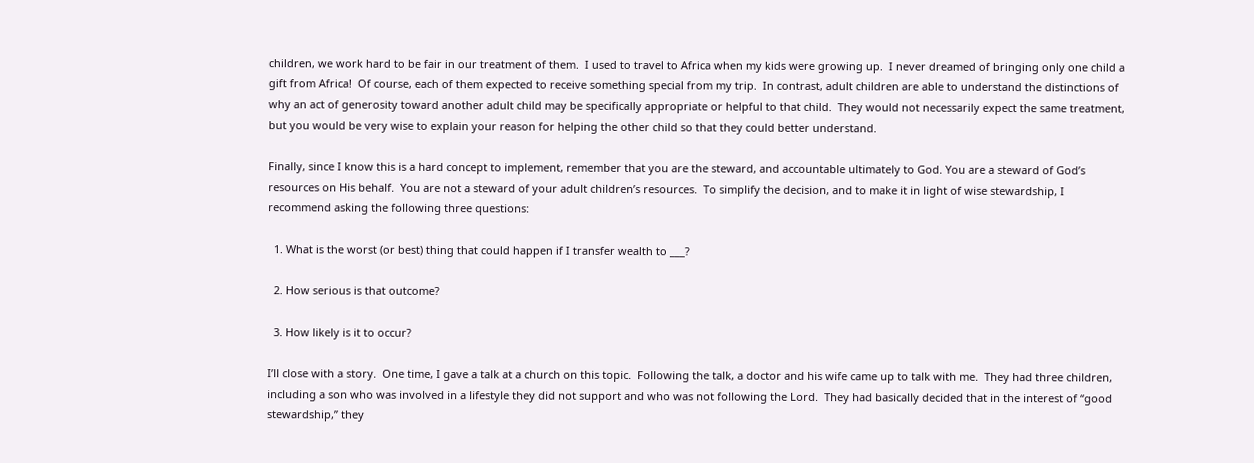children, we work hard to be fair in our treatment of them.  I used to travel to Africa when my kids were growing up.  I never dreamed of bringing only one child a gift from Africa!  Of course, each of them expected to receive something special from my trip.  In contrast, adult children are able to understand the distinctions of why an act of generosity toward another adult child may be specifically appropriate or helpful to that child.  They would not necessarily expect the same treatment, but you would be very wise to explain your reason for helping the other child so that they could better understand.

Finally, since I know this is a hard concept to implement, remember that you are the steward, and accountable ultimately to God. You are a steward of God’s resources on His behalf.  You are not a steward of your adult children’s resources.  To simplify the decision, and to make it in light of wise stewardship, I recommend asking the following three questions:

  1. What is the worst (or best) thing that could happen if I transfer wealth to ___?

  2. How serious is that outcome?

  3. How likely is it to occur?

I’ll close with a story.  One time, I gave a talk at a church on this topic.  Following the talk, a doctor and his wife came up to talk with me.  They had three children, including a son who was involved in a lifestyle they did not support and who was not following the Lord.  They had basically decided that in the interest of “good stewardship,” they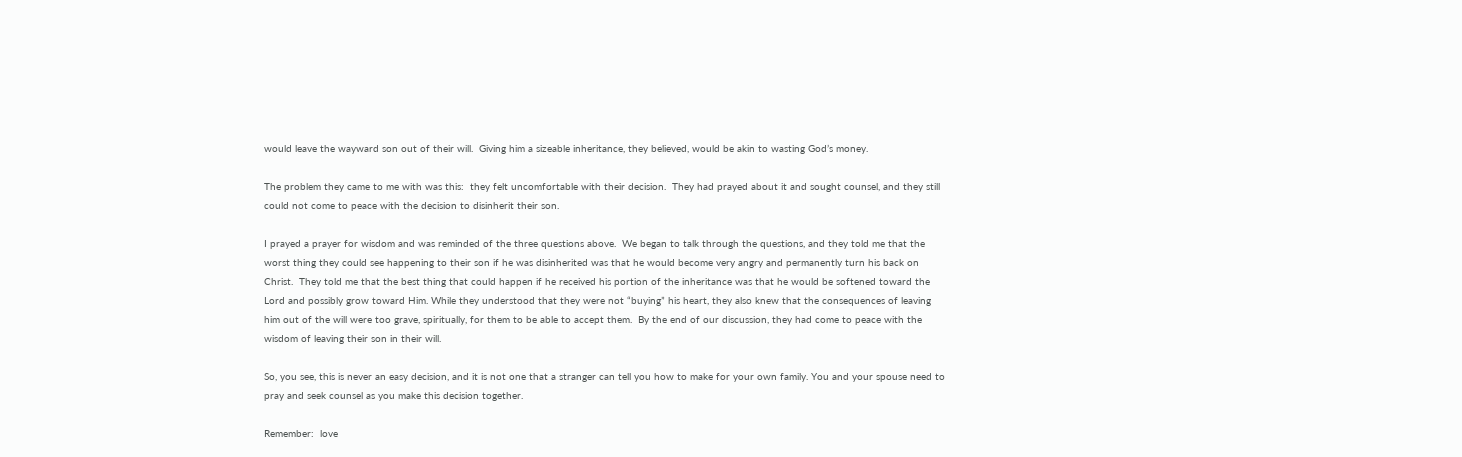would leave the wayward son out of their will.  Giving him a sizeable inheritance, they believed, would be akin to wasting God’s money.

The problem they came to me with was this:  they felt uncomfortable with their decision.  They had prayed about it and sought counsel, and they still could not come to peace with the decision to disinherit their son.

I prayed a prayer for wisdom and was reminded of the three questions above.  We began to talk through the questions, and they told me that the worst thing they could see happening to their son if he was disinherited was that he would become very angry and permanently turn his back on Christ.  They told me that the best thing that could happen if he received his portion of the inheritance was that he would be softened toward the Lord and possibly grow toward Him. While they understood that they were not “buying” his heart, they also knew that the consequences of leaving him out of the will were too grave, spiritually, for them to be able to accept them.  By the end of our discussion, they had come to peace with the wisdom of leaving their son in their will.

So, you see, this is never an easy decision, and it is not one that a stranger can tell you how to make for your own family. You and your spouse need to pray and seek counsel as you make this decision together.

Remember:  love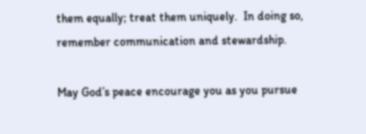them equally; treat them uniquely.  In doing so, remember communication and stewardship.

May God’s peace encourage you as you pursue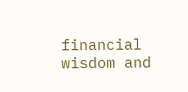financial wisdom and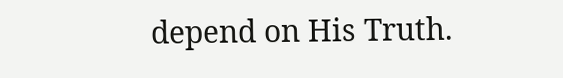depend on His Truth.